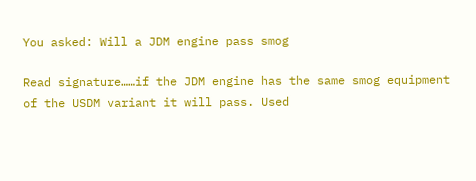You asked: Will a JDM engine pass smog

Read signature……if the JDM engine has the same smog equipment of the USDM variant it will pass. Used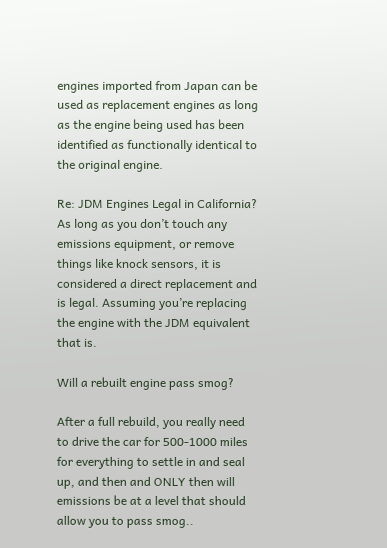engines imported from Japan can be used as replacement engines as long as the engine being used has been identified as functionally identical to the original engine.

Re: JDM Engines Legal in California? As long as you don’t touch any emissions equipment, or remove things like knock sensors, it is considered a direct replacement and is legal. Assuming you’re replacing the engine with the JDM equivalent that is.

Will a rebuilt engine pass smog?

After a full rebuild, you really need to drive the car for 500-1000 miles for everything to settle in and seal up, and then and ONLY then will emissions be at a level that should allow you to pass smog..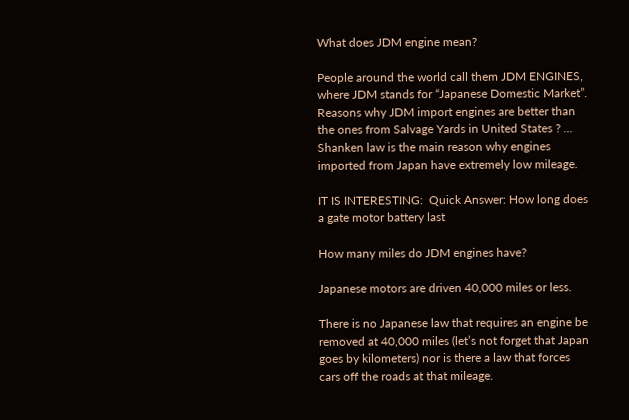What does JDM engine mean?

People around the world call them JDM ENGINES, where JDM stands for “Japanese Domestic Market”. Reasons why JDM import engines are better than the ones from Salvage Yards in United States ? … Shanken law is the main reason why engines imported from Japan have extremely low mileage.

IT IS INTERESTING:  Quick Answer: How long does a gate motor battery last

How many miles do JDM engines have?

Japanese motors are driven 40,000 miles or less.

There is no Japanese law that requires an engine be removed at 40,000 miles (let’s not forget that Japan goes by kilometers) nor is there a law that forces cars off the roads at that mileage.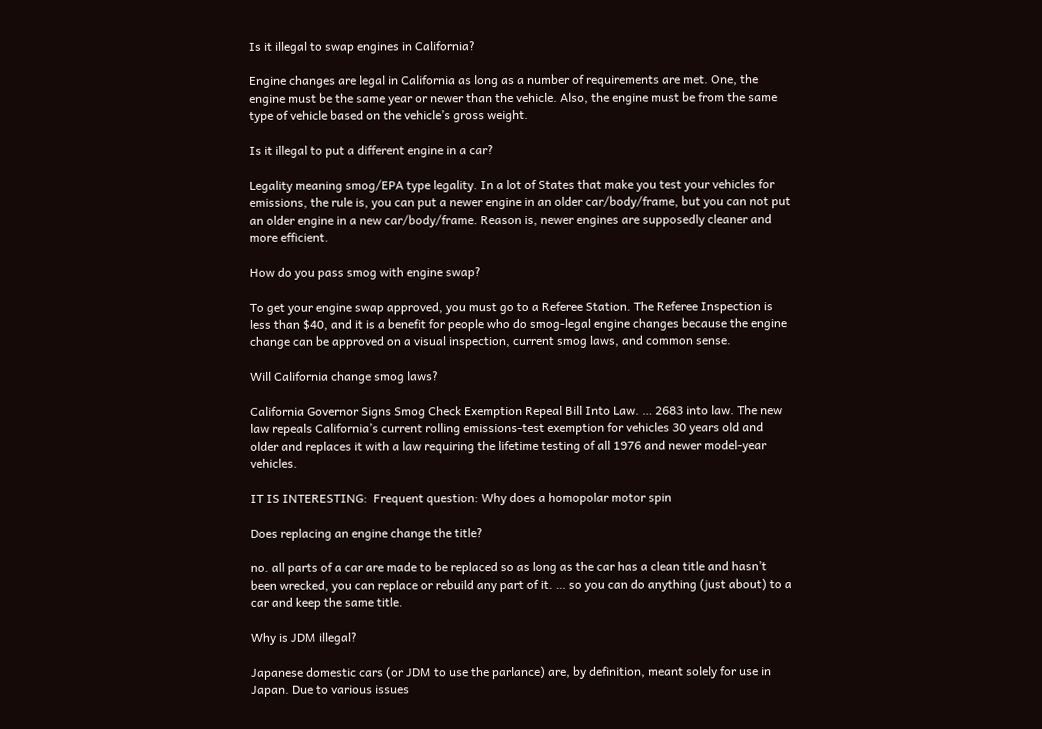Is it illegal to swap engines in California?

Engine changes are legal in California as long as a number of requirements are met. One, the engine must be the same year or newer than the vehicle. Also, the engine must be from the same type of vehicle based on the vehicle’s gross weight.

Is it illegal to put a different engine in a car?

Legality meaning smog/EPA type legality. In a lot of States that make you test your vehicles for emissions, the rule is, you can put a newer engine in an older car/body/frame, but you can not put an older engine in a new car/body/frame. Reason is, newer engines are supposedly cleaner and more efficient.

How do you pass smog with engine swap?

To get your engine swap approved, you must go to a Referee Station. The Referee Inspection is less than $40, and it is a benefit for people who do smog-legal engine changes because the engine change can be approved on a visual inspection, current smog laws, and common sense.

Will California change smog laws?

California Governor Signs Smog Check Exemption Repeal Bill Into Law. … 2683 into law. The new law repeals California’s current rolling emissions-test exemption for vehicles 30 years old and older and replaces it with a law requiring the lifetime testing of all 1976 and newer model-year vehicles.

IT IS INTERESTING:  Frequent question: Why does a homopolar motor spin

Does replacing an engine change the title?

no. all parts of a car are made to be replaced so as long as the car has a clean title and hasn’t been wrecked, you can replace or rebuild any part of it. … so you can do anything (just about) to a car and keep the same title.

Why is JDM illegal?

Japanese domestic cars (or JDM to use the parlance) are, by definition, meant solely for use in Japan. Due to various issues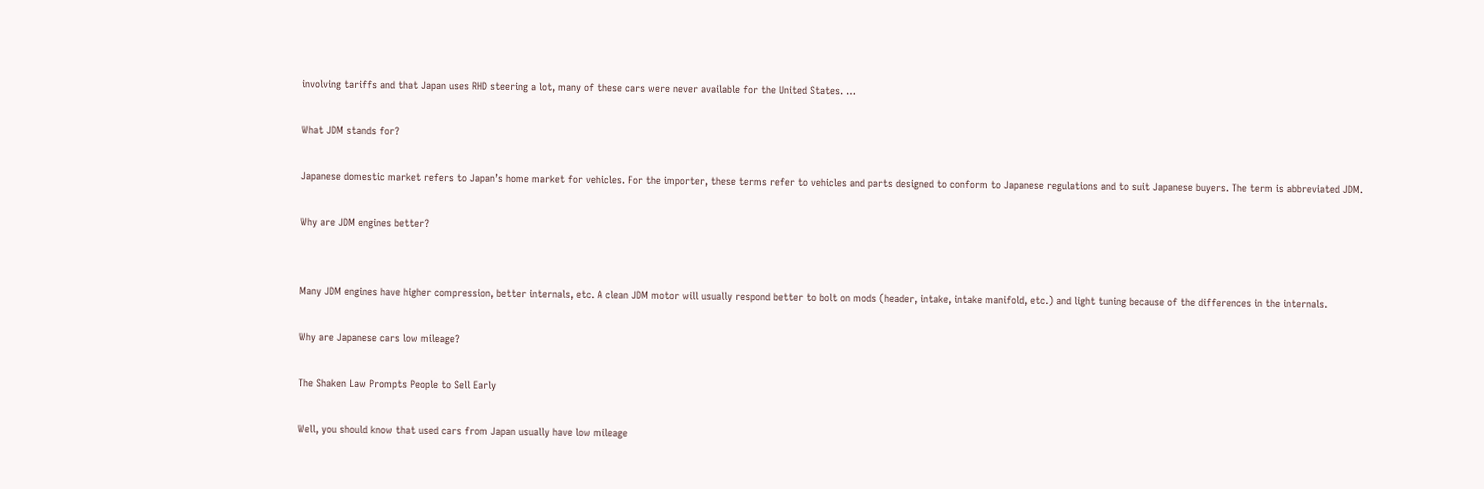involving tariffs and that Japan uses RHD steering a lot, many of these cars were never available for the United States. …

What JDM stands for?

Japanese domestic market refers to Japan’s home market for vehicles. For the importer, these terms refer to vehicles and parts designed to conform to Japanese regulations and to suit Japanese buyers. The term is abbreviated JDM.

Why are JDM engines better?


Many JDM engines have higher compression, better internals, etc. A clean JDM motor will usually respond better to bolt on mods (header, intake, intake manifold, etc.) and light tuning because of the differences in the internals.

Why are Japanese cars low mileage?

The Shaken Law Prompts People to Sell Early

Well, you should know that used cars from Japan usually have low mileage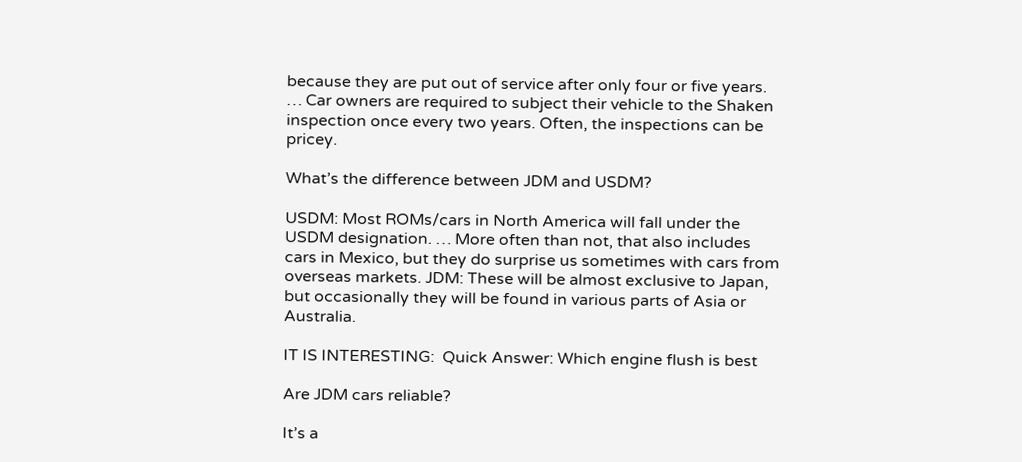because they are put out of service after only four or five years. … Car owners are required to subject their vehicle to the Shaken inspection once every two years. Often, the inspections can be pricey.

What’s the difference between JDM and USDM?

USDM: Most ROMs/cars in North America will fall under the USDM designation. … More often than not, that also includes cars in Mexico, but they do surprise us sometimes with cars from overseas markets. JDM: These will be almost exclusive to Japan, but occasionally they will be found in various parts of Asia or Australia.

IT IS INTERESTING:  Quick Answer: Which engine flush is best

Are JDM cars reliable?

It’s a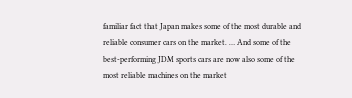familiar fact that Japan makes some of the most durable and reliable consumer cars on the market. … And some of the best-performing JDM sports cars are now also some of the most reliable machines on the market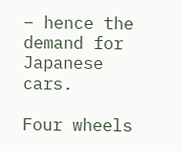– hence the demand for Japanese cars.

Four wheels